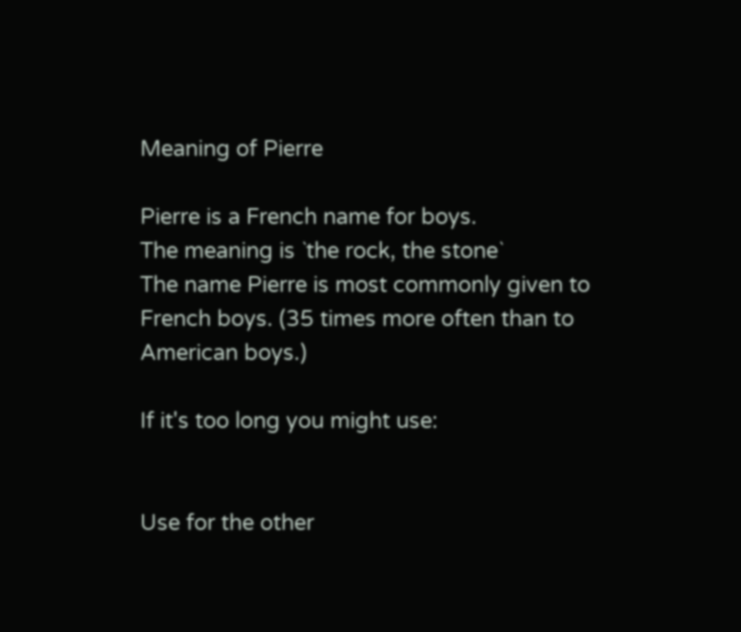Meaning of Pierre

Pierre is a French name for boys.
The meaning is `the rock, the stone`
The name Pierre is most commonly given to French boys. (35 times more often than to American boys.)

If it's too long you might use:


Use for the other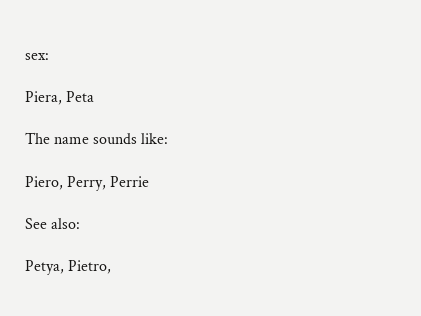sex:

Piera, Peta

The name sounds like:

Piero, Perry, Perrie

See also:

Petya, Pietro,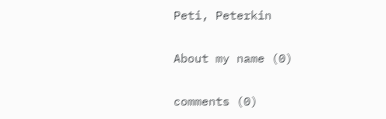Peti, Peterkin

About my name (0)

comments (0)